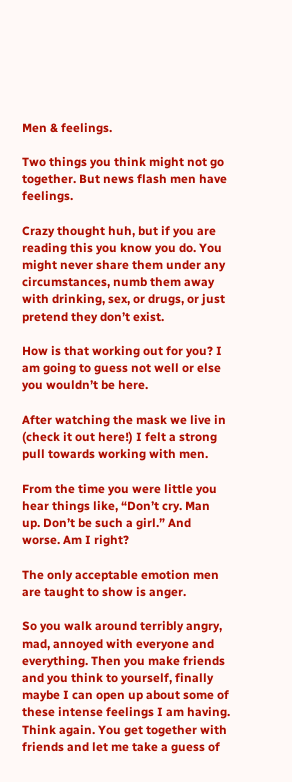Men & feelings.

Two things you think might not go together. But news flash men have feelings.

Crazy thought huh, but if you are reading this you know you do. You might never share them under any circumstances, numb them away with drinking, sex, or drugs, or just pretend they don’t exist.

How is that working out for you? I am going to guess not well or else you wouldn’t be here.

After watching the mask we live in (check it out here!) I felt a strong pull towards working with men.

From the time you were little you hear things like, “Don’t cry. Man up. Don’t be such a girl.” And worse. Am I right?

The only acceptable emotion men are taught to show is anger.

So you walk around terribly angry, mad, annoyed with everyone and everything. Then you make friends and you think to yourself, finally maybe I can open up about some of these intense feelings I am having. Think again. You get together with friends and let me take a guess of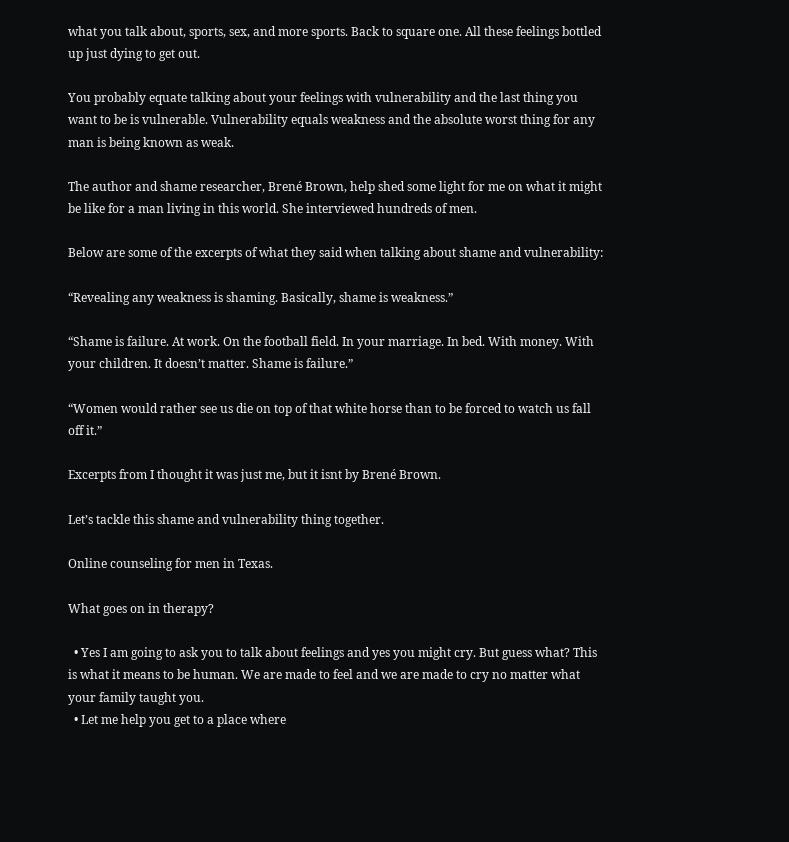what you talk about, sports, sex, and more sports. Back to square one. All these feelings bottled up just dying to get out.

You probably equate talking about your feelings with vulnerability and the last thing you want to be is vulnerable. Vulnerability equals weakness and the absolute worst thing for any man is being known as weak.

The author and shame researcher, Brené Brown, help shed some light for me on what it might be like for a man living in this world. She interviewed hundreds of men.

Below are some of the excerpts of what they said when talking about shame and vulnerability:

“Revealing any weakness is shaming. Basically, shame is weakness.”

“Shame is failure. At work. On the football field. In your marriage. In bed. With money. With your children. It doesn’t matter. Shame is failure.”

“Women would rather see us die on top of that white horse than to be forced to watch us fall off it.”

Excerpts from I thought it was just me, but it isnt by Brené Brown.

Let’s tackle this shame and vulnerability thing together.

Online counseling for men in Texas.

What goes on in therapy?

  • Yes I am going to ask you to talk about feelings and yes you might cry. But guess what? This is what it means to be human. We are made to feel and we are made to cry no matter what your family taught you.
  • Let me help you get to a place where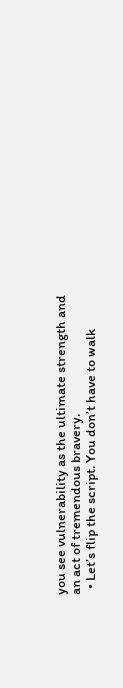you see vulnerability as the ultimate strength and an act of tremendous bravery.
  • Let’s flip the script. You don’t have to walk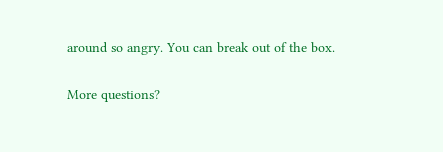around so angry. You can break out of the box.

More questions?